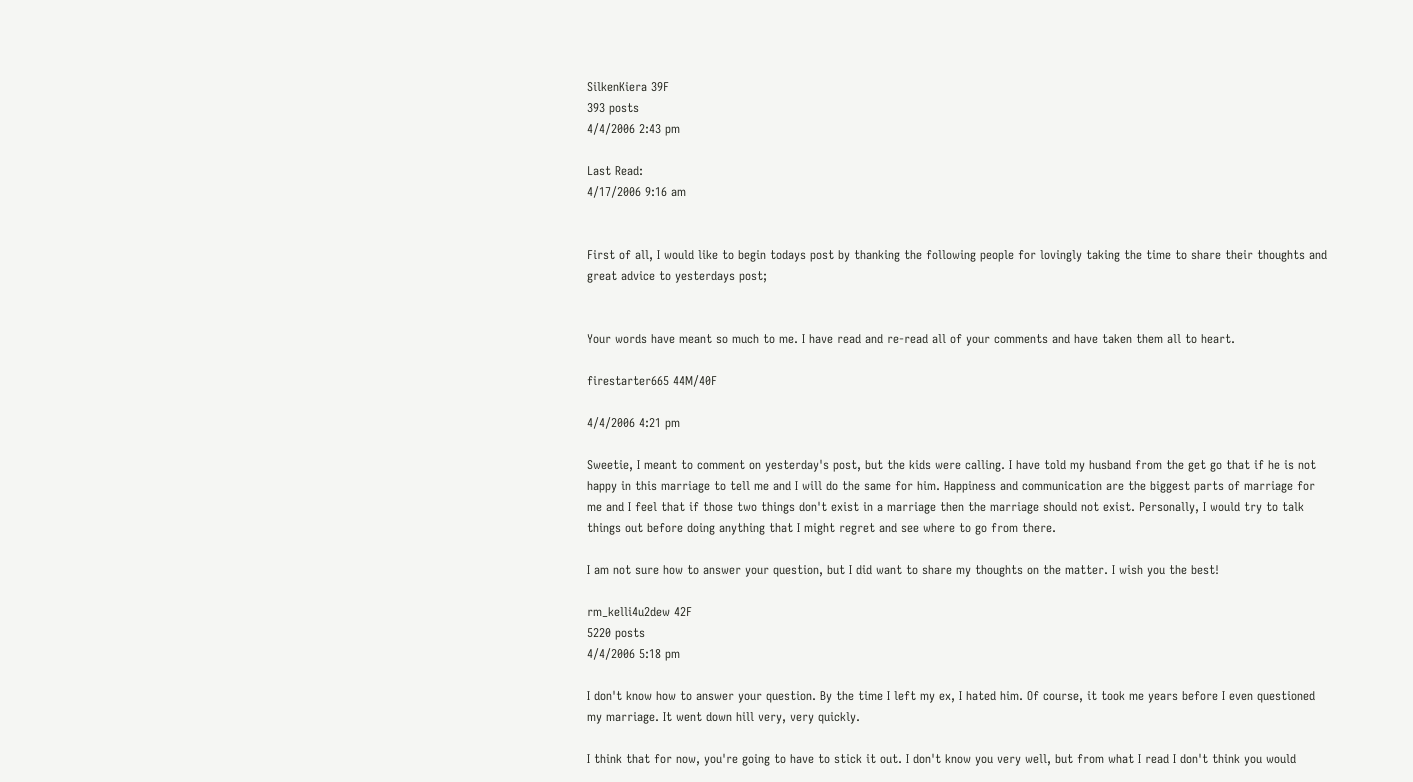SilkenKiera 39F
393 posts
4/4/2006 2:43 pm

Last Read:
4/17/2006 9:16 am


First of all, I would like to begin todays post by thanking the following people for lovingly taking the time to share their thoughts and great advice to yesterdays post;


Your words have meant so much to me. I have read and re-read all of your comments and have taken them all to heart.

firestarter665 44M/40F

4/4/2006 4:21 pm

Sweetie, I meant to comment on yesterday's post, but the kids were calling. I have told my husband from the get go that if he is not happy in this marriage to tell me and I will do the same for him. Happiness and communication are the biggest parts of marriage for me and I feel that if those two things don't exist in a marriage then the marriage should not exist. Personally, I would try to talk things out before doing anything that I might regret and see where to go from there.

I am not sure how to answer your question, but I did want to share my thoughts on the matter. I wish you the best!

rm_kelli4u2dew 42F
5220 posts
4/4/2006 5:18 pm

I don't know how to answer your question. By the time I left my ex, I hated him. Of course, it took me years before I even questioned my marriage. It went down hill very, very quickly.

I think that for now, you're going to have to stick it out. I don't know you very well, but from what I read I don't think you would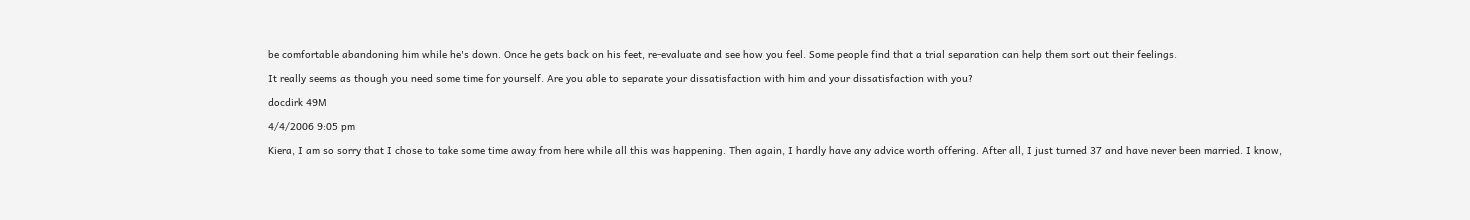be comfortable abandoning him while he's down. Once he gets back on his feet, re-evaluate and see how you feel. Some people find that a trial separation can help them sort out their feelings.

It really seems as though you need some time for yourself. Are you able to separate your dissatisfaction with him and your dissatisfaction with you?

docdirk 49M

4/4/2006 9:05 pm

Kiera, I am so sorry that I chose to take some time away from here while all this was happening. Then again, I hardly have any advice worth offering. After all, I just turned 37 and have never been married. I know,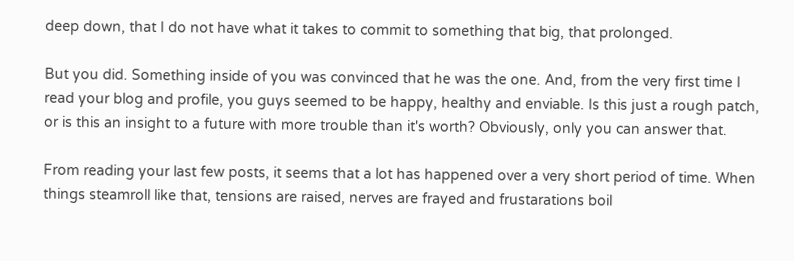deep down, that I do not have what it takes to commit to something that big, that prolonged.

But you did. Something inside of you was convinced that he was the one. And, from the very first time I read your blog and profile, you guys seemed to be happy, healthy and enviable. Is this just a rough patch, or is this an insight to a future with more trouble than it's worth? Obviously, only you can answer that.

From reading your last few posts, it seems that a lot has happened over a very short period of time. When things steamroll like that, tensions are raised, nerves are frayed and frustarations boil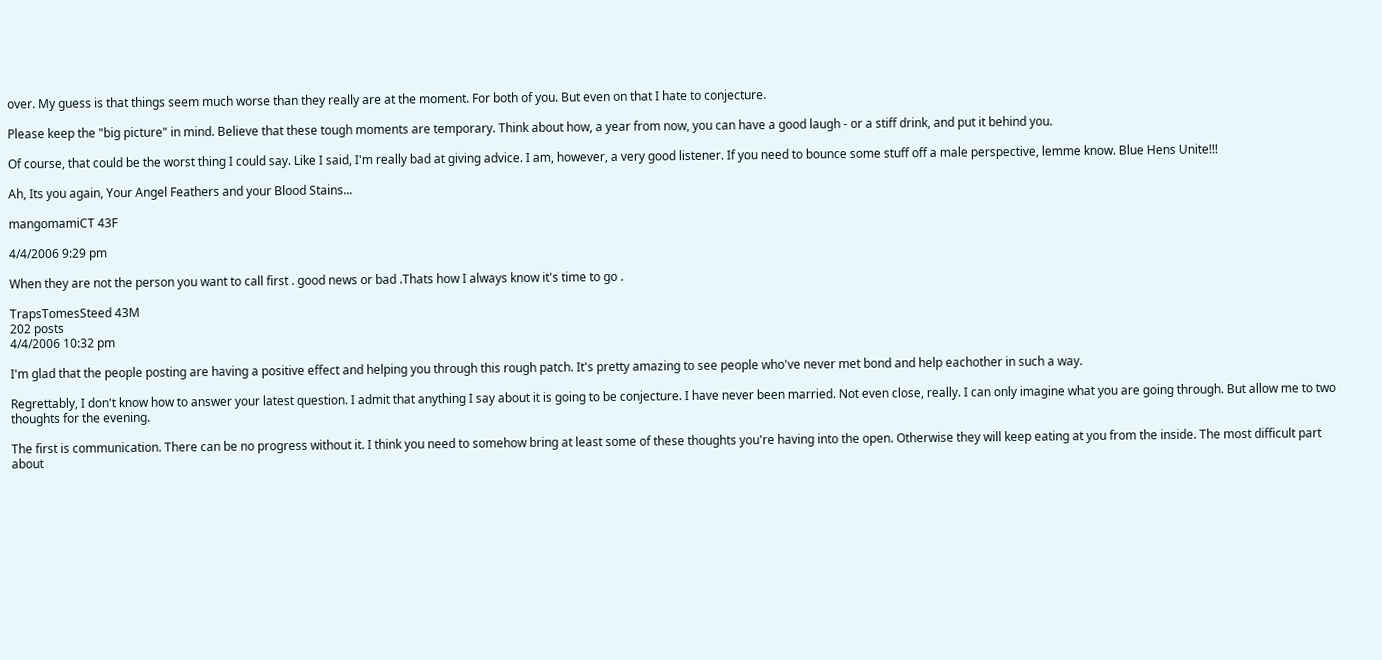over. My guess is that things seem much worse than they really are at the moment. For both of you. But even on that I hate to conjecture.

Please keep the "big picture" in mind. Believe that these tough moments are temporary. Think about how, a year from now, you can have a good laugh - or a stiff drink, and put it behind you.

Of course, that could be the worst thing I could say. Like I said, I'm really bad at giving advice. I am, however, a very good listener. If you need to bounce some stuff off a male perspective, lemme know. Blue Hens Unite!!!

Ah, Its you again, Your Angel Feathers and your Blood Stains...

mangomamiCT 43F

4/4/2006 9:29 pm

When they are not the person you want to call first . good news or bad .Thats how I always know it's time to go .

TrapsTomesSteed 43M
202 posts
4/4/2006 10:32 pm

I'm glad that the people posting are having a positive effect and helping you through this rough patch. It's pretty amazing to see people who've never met bond and help eachother in such a way.

Regrettably, I don't know how to answer your latest question. I admit that anything I say about it is going to be conjecture. I have never been married. Not even close, really. I can only imagine what you are going through. But allow me to two thoughts for the evening.

The first is communication. There can be no progress without it. I think you need to somehow bring at least some of these thoughts you're having into the open. Otherwise they will keep eating at you from the inside. The most difficult part about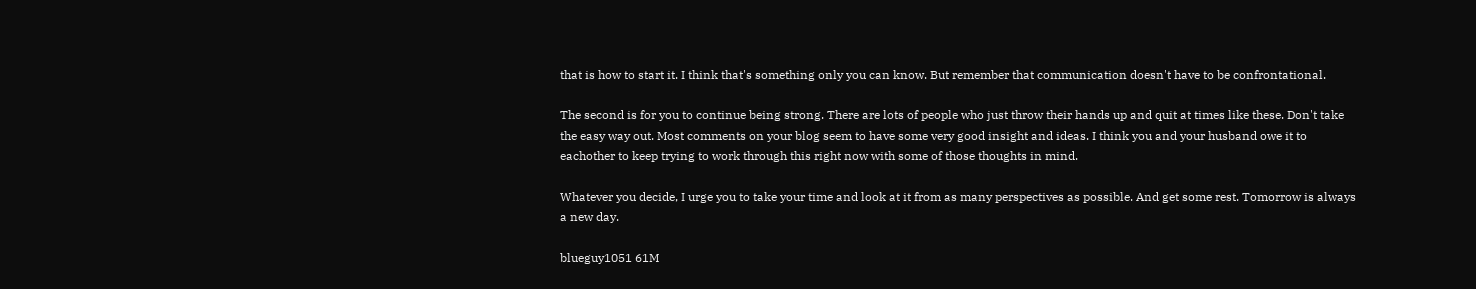that is how to start it. I think that's something only you can know. But remember that communication doesn't have to be confrontational.

The second is for you to continue being strong. There are lots of people who just throw their hands up and quit at times like these. Don't take the easy way out. Most comments on your blog seem to have some very good insight and ideas. I think you and your husband owe it to eachother to keep trying to work through this right now with some of those thoughts in mind.

Whatever you decide, I urge you to take your time and look at it from as many perspectives as possible. And get some rest. Tomorrow is always a new day.

blueguy1051 61M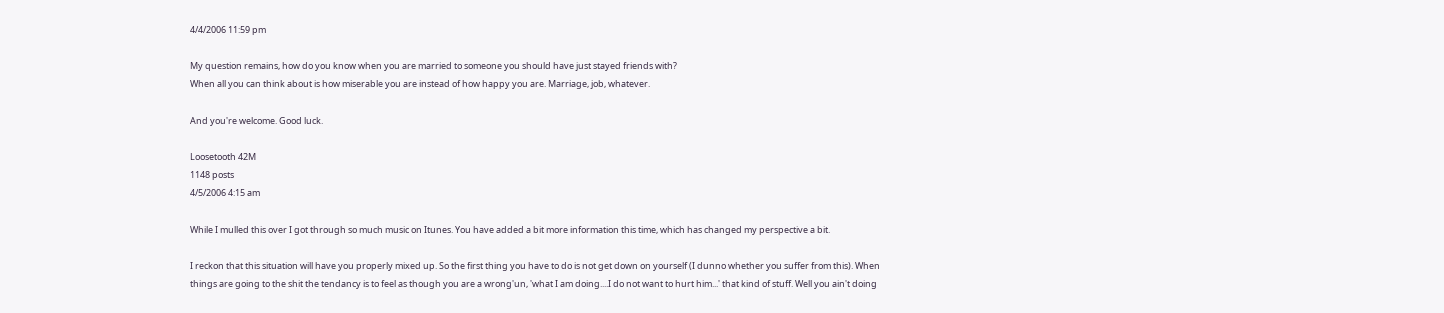4/4/2006 11:59 pm

My question remains, how do you know when you are married to someone you should have just stayed friends with?
When all you can think about is how miserable you are instead of how happy you are. Marriage, job, whatever.

And you're welcome. Good luck.

Loosetooth 42M
1148 posts
4/5/2006 4:15 am

While I mulled this over I got through so much music on Itunes. You have added a bit more information this time, which has changed my perspective a bit.

I reckon that this situation will have you properly mixed up. So the first thing you have to do is not get down on yourself (I dunno whether you suffer from this). When things are going to the shit the tendancy is to feel as though you are a wrong'un, 'what I am doing....I do not want to hurt him...' that kind of stuff. Well you ain't doing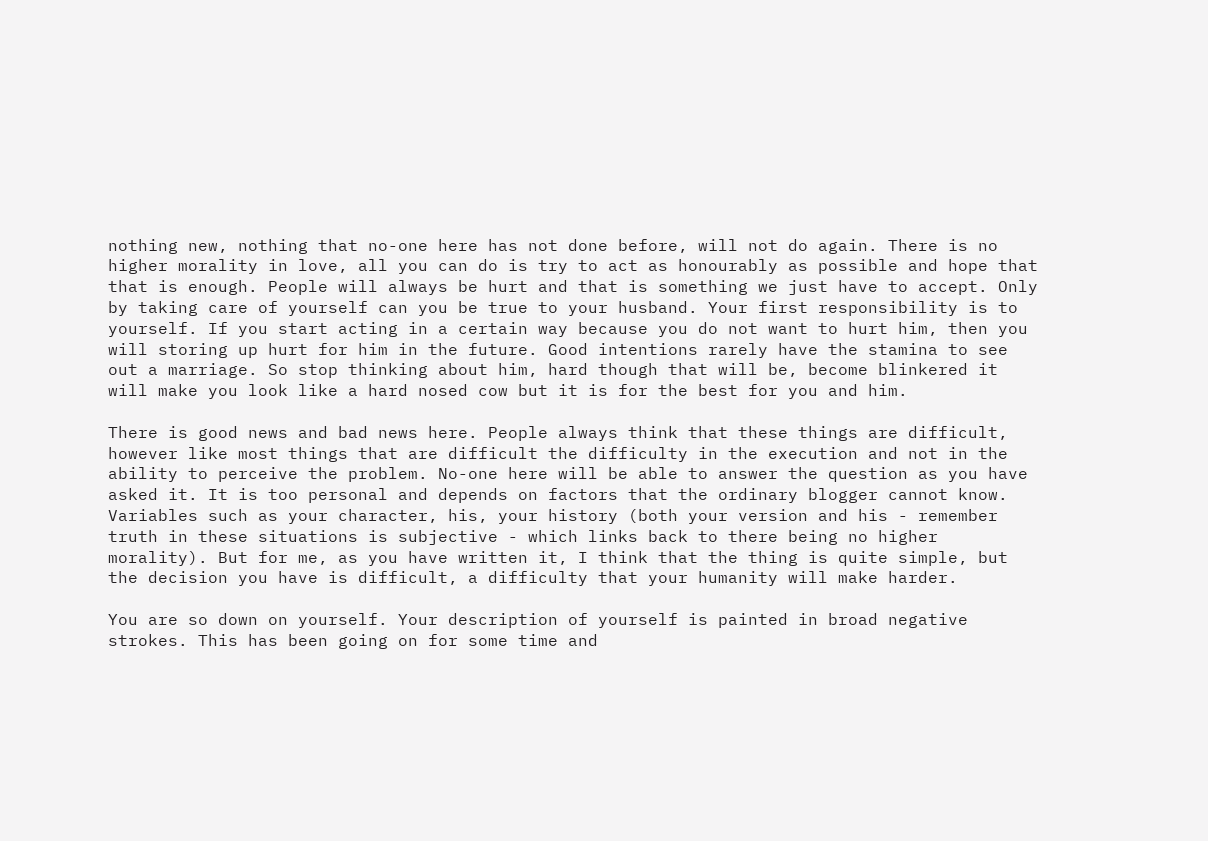nothing new, nothing that no-one here has not done before, will not do again. There is no higher morality in love, all you can do is try to act as honourably as possible and hope that that is enough. People will always be hurt and that is something we just have to accept. Only by taking care of yourself can you be true to your husband. Your first responsibility is to yourself. If you start acting in a certain way because you do not want to hurt him, then you will storing up hurt for him in the future. Good intentions rarely have the stamina to see out a marriage. So stop thinking about him, hard though that will be, become blinkered it will make you look like a hard nosed cow but it is for the best for you and him.

There is good news and bad news here. People always think that these things are difficult, however like most things that are difficult the difficulty in the execution and not in the ability to perceive the problem. No-one here will be able to answer the question as you have asked it. It is too personal and depends on factors that the ordinary blogger cannot know. Variables such as your character, his, your history (both your version and his - remember truth in these situations is subjective - which links back to there being no higher morality). But for me, as you have written it, I think that the thing is quite simple, but the decision you have is difficult, a difficulty that your humanity will make harder.

You are so down on yourself. Your description of yourself is painted in broad negative strokes. This has been going on for some time and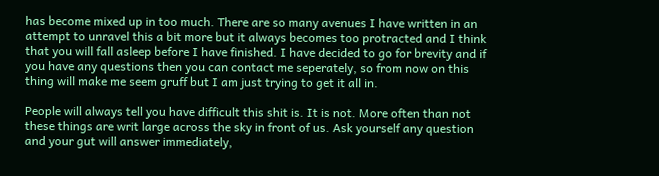has become mixed up in too much. There are so many avenues I have written in an attempt to unravel this a bit more but it always becomes too protracted and I think that you will fall asleep before I have finished. I have decided to go for brevity and if you have any questions then you can contact me seperately, so from now on this thing will make me seem gruff but I am just trying to get it all in.

People will always tell you have difficult this shit is. It is not. More often than not these things are writ large across the sky in front of us. Ask yourself any question and your gut will answer immediately,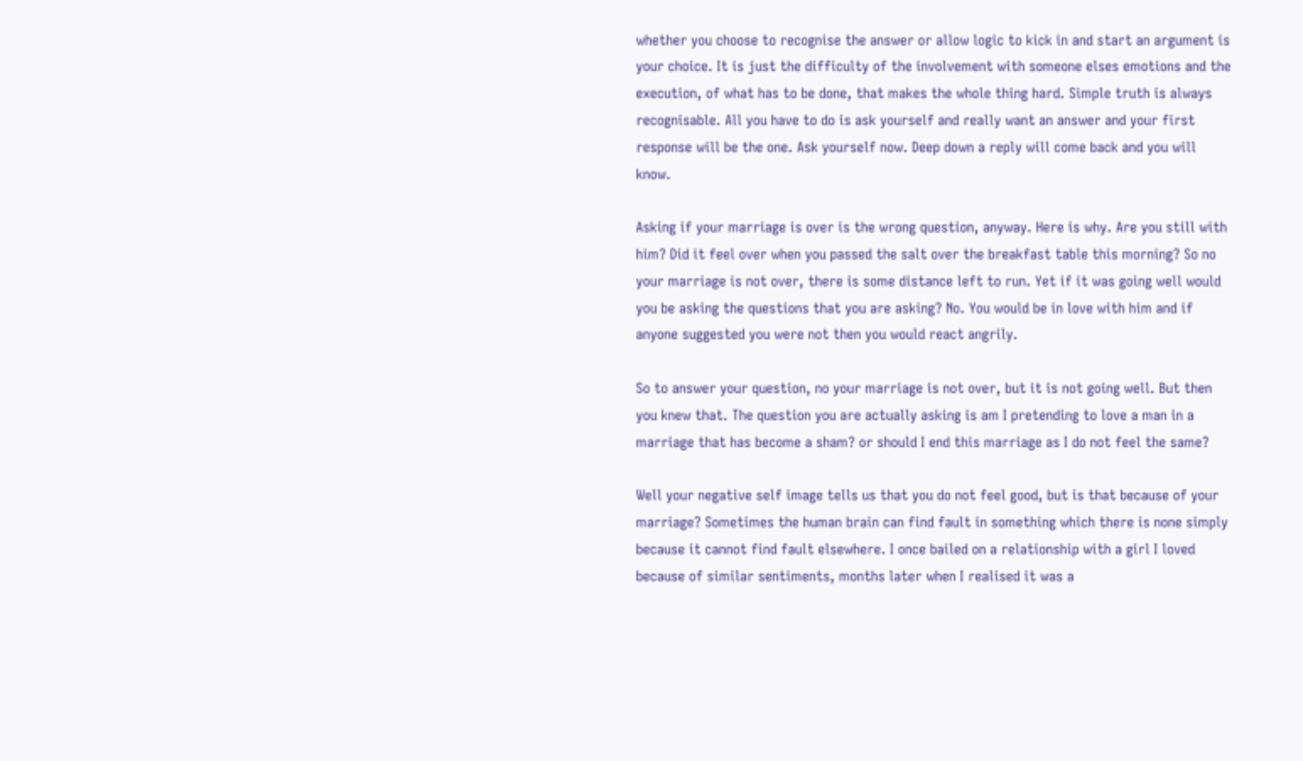whether you choose to recognise the answer or allow logic to kick in and start an argument is your choice. It is just the difficulty of the involvement with someone elses emotions and the execution, of what has to be done, that makes the whole thing hard. Simple truth is always recognisable. All you have to do is ask yourself and really want an answer and your first response will be the one. Ask yourself now. Deep down a reply will come back and you will know.

Asking if your marriage is over is the wrong question, anyway. Here is why. Are you still with him? Did it feel over when you passed the salt over the breakfast table this morning? So no your marriage is not over, there is some distance left to run. Yet if it was going well would you be asking the questions that you are asking? No. You would be in love with him and if anyone suggested you were not then you would react angrily.

So to answer your question, no your marriage is not over, but it is not going well. But then you knew that. The question you are actually asking is am I pretending to love a man in a marriage that has become a sham? or should I end this marriage as I do not feel the same?

Well your negative self image tells us that you do not feel good, but is that because of your marriage? Sometimes the human brain can find fault in something which there is none simply because it cannot find fault elsewhere. I once bailed on a relationship with a girl I loved because of similar sentiments, months later when I realised it was a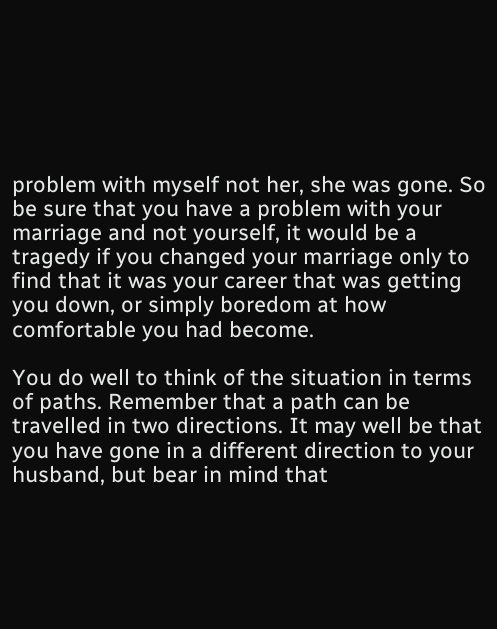problem with myself not her, she was gone. So be sure that you have a problem with your marriage and not yourself, it would be a tragedy if you changed your marriage only to find that it was your career that was getting you down, or simply boredom at how comfortable you had become.

You do well to think of the situation in terms of paths. Remember that a path can be travelled in two directions. It may well be that you have gone in a different direction to your husband, but bear in mind that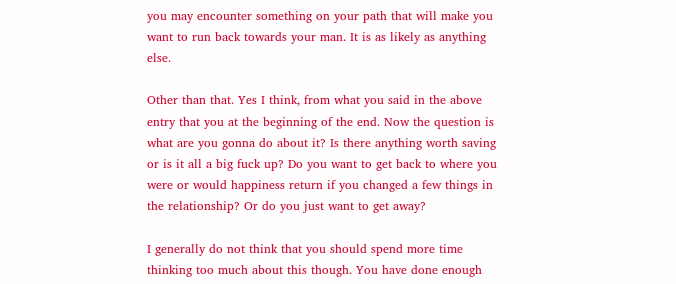you may encounter something on your path that will make you want to run back towards your man. It is as likely as anything else.

Other than that. Yes I think, from what you said in the above entry that you at the beginning of the end. Now the question is what are you gonna do about it? Is there anything worth saving or is it all a big fuck up? Do you want to get back to where you were or would happiness return if you changed a few things in the relationship? Or do you just want to get away?

I generally do not think that you should spend more time thinking too much about this though. You have done enough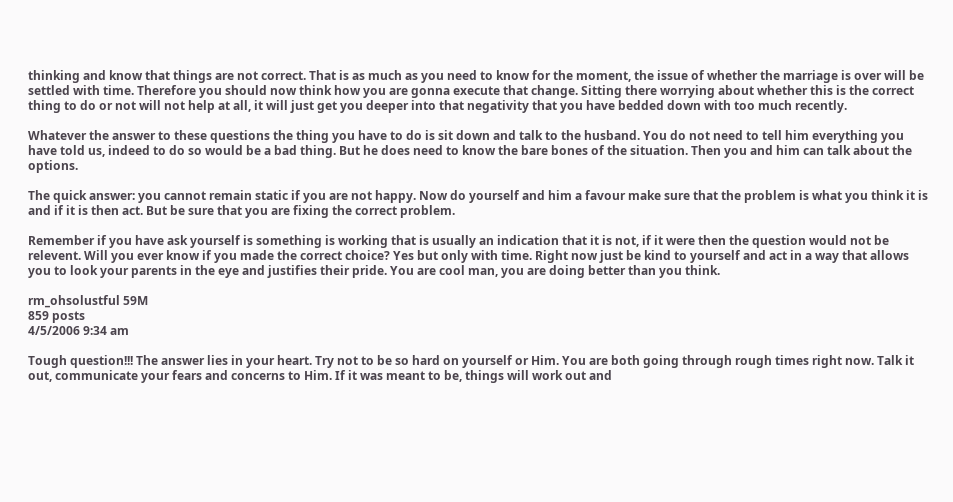thinking and know that things are not correct. That is as much as you need to know for the moment, the issue of whether the marriage is over will be settled with time. Therefore you should now think how you are gonna execute that change. Sitting there worrying about whether this is the correct thing to do or not will not help at all, it will just get you deeper into that negativity that you have bedded down with too much recently.

Whatever the answer to these questions the thing you have to do is sit down and talk to the husband. You do not need to tell him everything you have told us, indeed to do so would be a bad thing. But he does need to know the bare bones of the situation. Then you and him can talk about the options.

The quick answer: you cannot remain static if you are not happy. Now do yourself and him a favour make sure that the problem is what you think it is and if it is then act. But be sure that you are fixing the correct problem.

Remember if you have ask yourself is something is working that is usually an indication that it is not, if it were then the question would not be relevent. Will you ever know if you made the correct choice? Yes but only with time. Right now just be kind to yourself and act in a way that allows you to look your parents in the eye and justifies their pride. You are cool man, you are doing better than you think.

rm_ohsolustful 59M
859 posts
4/5/2006 9:34 am

Tough question!!! The answer lies in your heart. Try not to be so hard on yourself or Him. You are both going through rough times right now. Talk it out, communicate your fears and concerns to Him. If it was meant to be, things will work out and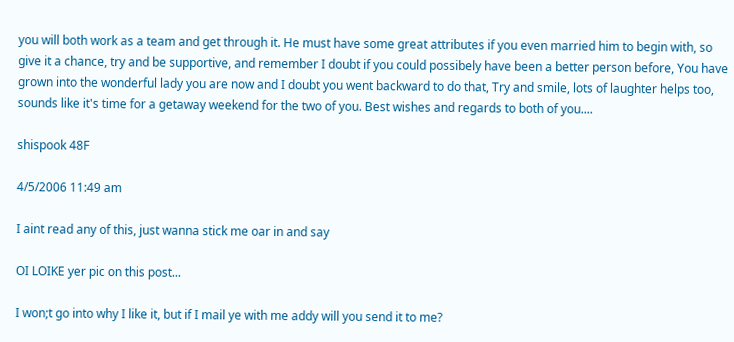you will both work as a team and get through it. He must have some great attributes if you even married him to begin with, so give it a chance, try and be supportive, and remember I doubt if you could possibely have been a better person before, You have grown into the wonderful lady you are now and I doubt you went backward to do that, Try and smile, lots of laughter helps too, sounds like it's time for a getaway weekend for the two of you. Best wishes and regards to both of you....

shispook 48F

4/5/2006 11:49 am

I aint read any of this, just wanna stick me oar in and say

OI LOIKE yer pic on this post...

I won;t go into why I like it, but if I mail ye with me addy will you send it to me?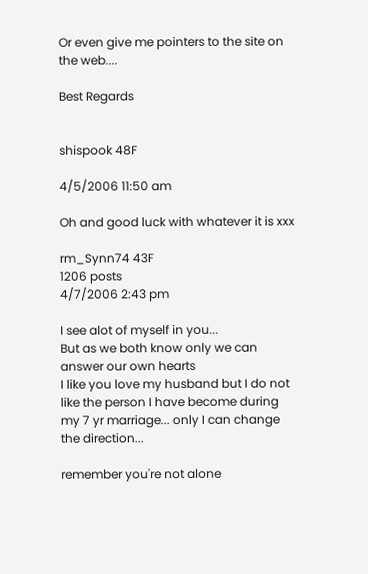Or even give me pointers to the site on the web....

Best Regards


shispook 48F

4/5/2006 11:50 am

Oh and good luck with whatever it is xxx

rm_Synn74 43F
1206 posts
4/7/2006 2:43 pm

I see alot of myself in you...
But as we both know only we can answer our own hearts
I like you love my husband but I do not like the person I have become during my 7 yr marriage... only I can change the direction...

remember you're not alone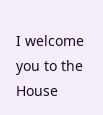I welcome you to the House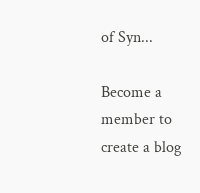of Syn...

Become a member to create a blog